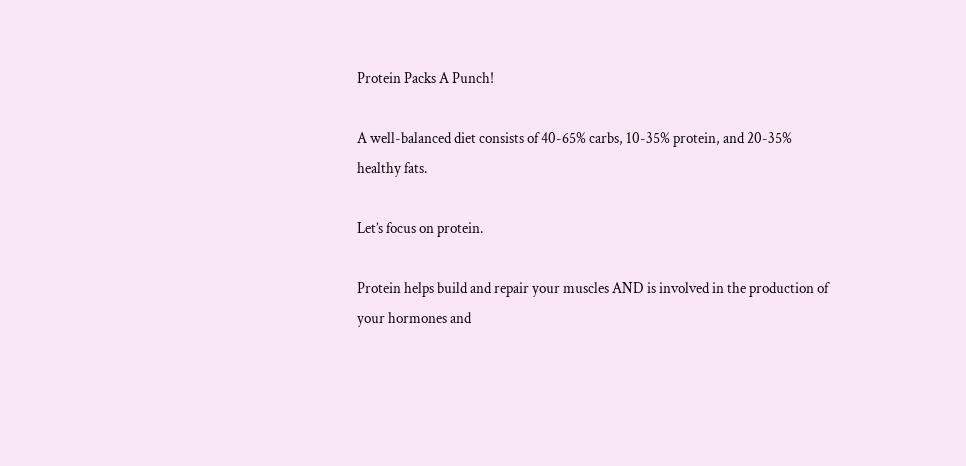Protein Packs A Punch!

A well-balanced diet consists of 40-65% carbs, 10-35% protein, and 20-35% healthy fats.

Let’s focus on protein.

Protein helps build and repair your muscles AND is involved in the production of your hormones and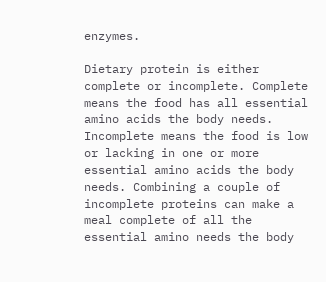enzymes.

Dietary protein is either complete or incomplete. Complete means the food has all essential amino acids the body needs. Incomplete means the food is low or lacking in one or more essential amino acids the body needs. Combining a couple of incomplete proteins can make a meal complete of all the essential amino needs the body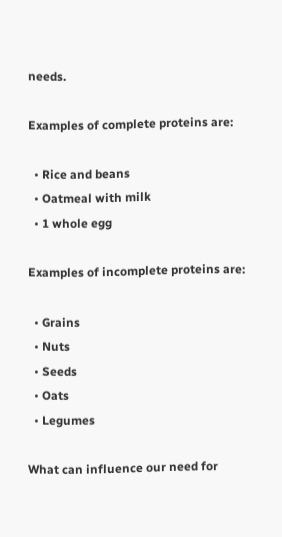needs.

Examples of complete proteins are:

  • Rice and beans
  • Oatmeal with milk
  • 1 whole egg

Examples of incomplete proteins are:

  • Grains
  • Nuts
  • Seeds
  • Oats
  • Legumes

What can influence our need for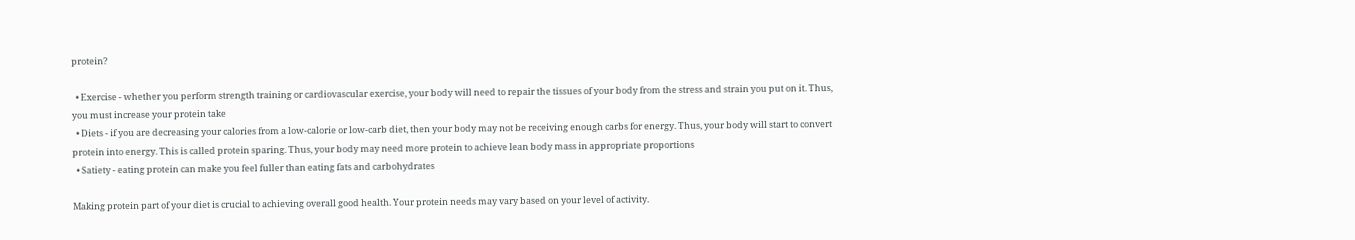protein?

  • Exercise - whether you perform strength training or cardiovascular exercise, your body will need to repair the tissues of your body from the stress and strain you put on it. Thus, you must increase your protein take
  • Diets - if you are decreasing your calories from a low-calorie or low-carb diet, then your body may not be receiving enough carbs for energy. Thus, your body will start to convert protein into energy. This is called protein sparing. Thus, your body may need more protein to achieve lean body mass in appropriate proportions
  • Satiety - eating protein can make you feel fuller than eating fats and carbohydrates

Making protein part of your diet is crucial to achieving overall good health. Your protein needs may vary based on your level of activity.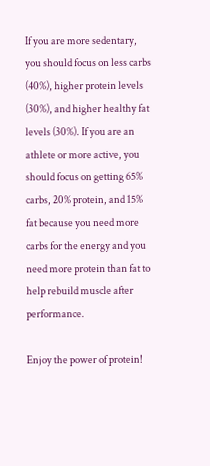If you are more sedentary, you should focus on less carbs (40%), higher protein levels (30%), and higher healthy fat levels (30%). If you are an athlete or more active, you should focus on getting 65% carbs, 20% protein, and 15% fat because you need more carbs for the energy and you need more protein than fat to help rebuild muscle after performance.

Enjoy the power of protein!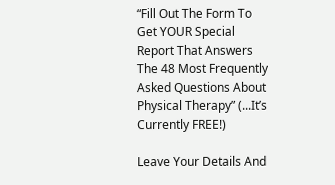“Fill Out The Form To Get YOUR Special Report That Answers The 48 Most Frequently Asked Questions About Physical Therapy” (...It’s Currently FREE!)

Leave Your Details And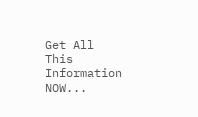Get All This Information NOW...